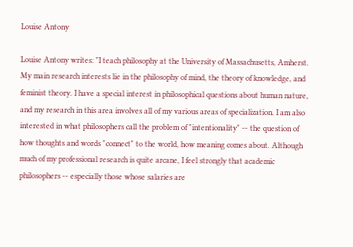Louise Antony

Louise Antony writes: "I teach philosophy at the University of Massachusetts, Amherst. My main research interests lie in the philosophy of mind, the theory of knowledge, and feminist theory. I have a special interest in philosophical questions about human nature, and my research in this area involves all of my various areas of specialization. I am also interested in what philosophers call the problem of "intentionality" -- the question of how thoughts and words "connect" to the world, how meaning comes about. Although much of my professional research is quite arcane, I feel strongly that academic philosophers -- especially those whose salaries are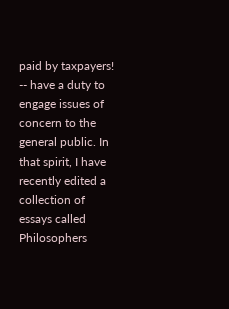paid by taxpayers! -- have a duty to engage issues of concern to the general public. In that spirit, I have recently edited a collection of essays called Philosophers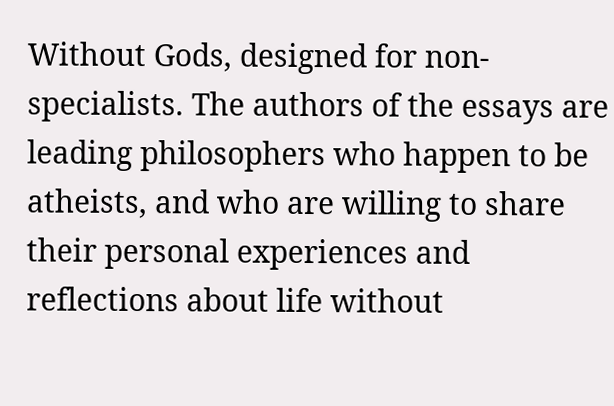Without Gods, designed for non-specialists. The authors of the essays are leading philosophers who happen to be atheists, and who are willing to share their personal experiences and reflections about life without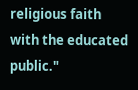religious faith with the educated public."